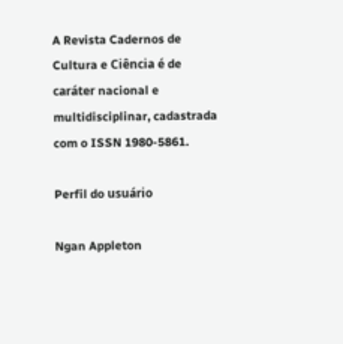A Revista Cadernos de Cultura e Ciência é de caráter nacional e multidisciplinar, cadastrada com o ISSN 1980-5861.

Perfil do usuário

Ngan Appleton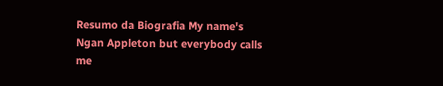Resumo da Biografia My name's Ngan Appleton but everybody calls me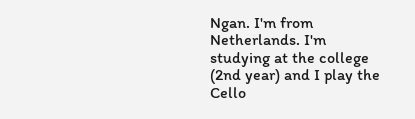Ngan. I'm from Netherlands. I'm studying at the college (2nd year) and I play the Cello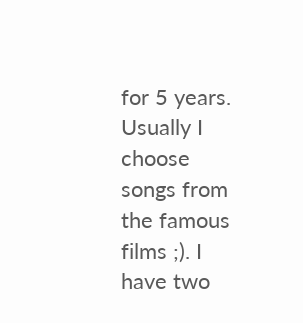for 5 years. Usually I choose songs from the famous films ;). I have two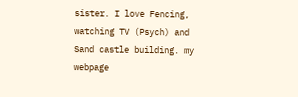sister. I love Fencing, watching TV (Psych) and Sand castle building. my webpage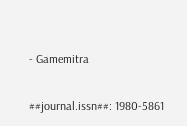- Gamemitra

##journal.issn##: 1980-5861